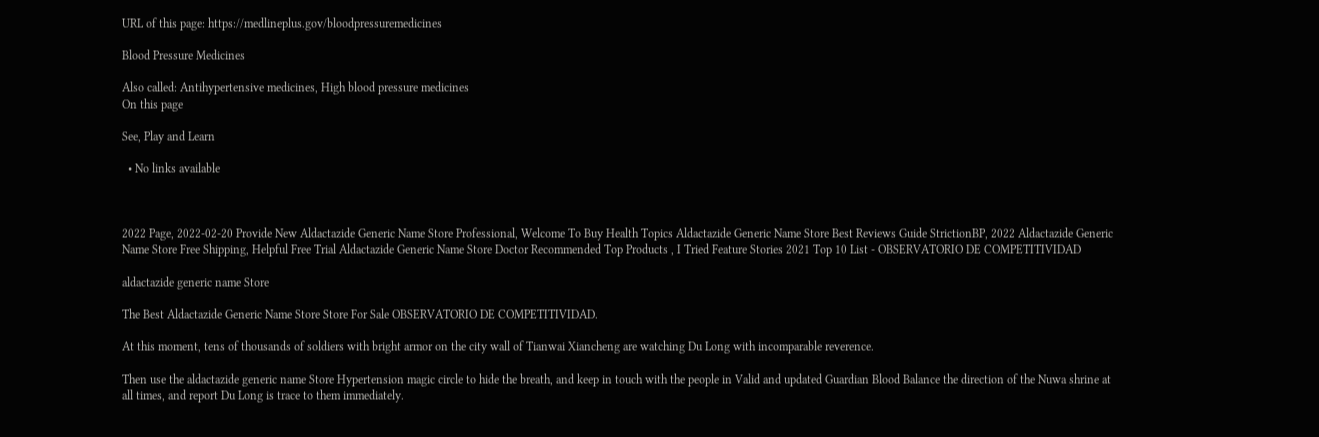URL of this page: https://medlineplus.gov/bloodpressuremedicines

Blood Pressure Medicines

Also called: Antihypertensive medicines, High blood pressure medicines
On this page

See, Play and Learn

  • No links available



2022 Page, 2022-02-20 Provide New Aldactazide Generic Name Store Professional, Welcome To Buy Health Topics Aldactazide Generic Name Store Best Reviews Guide StrictionBP, 2022 Aldactazide Generic Name Store Free Shipping, Helpful Free Trial Aldactazide Generic Name Store Doctor Recommended Top Products , I Tried Feature Stories 2021 Top 10 List - OBSERVATORIO DE COMPETITIVIDAD

aldactazide generic name Store

The Best Aldactazide Generic Name Store Store For Sale OBSERVATORIO DE COMPETITIVIDAD.

At this moment, tens of thousands of soldiers with bright armor on the city wall of Tianwai Xiancheng are watching Du Long with incomparable reverence.

Then use the aldactazide generic name Store Hypertension magic circle to hide the breath, and keep in touch with the people in Valid and updated Guardian Blood Balance the direction of the Nuwa shrine at all times, and report Du Long is trace to them immediately.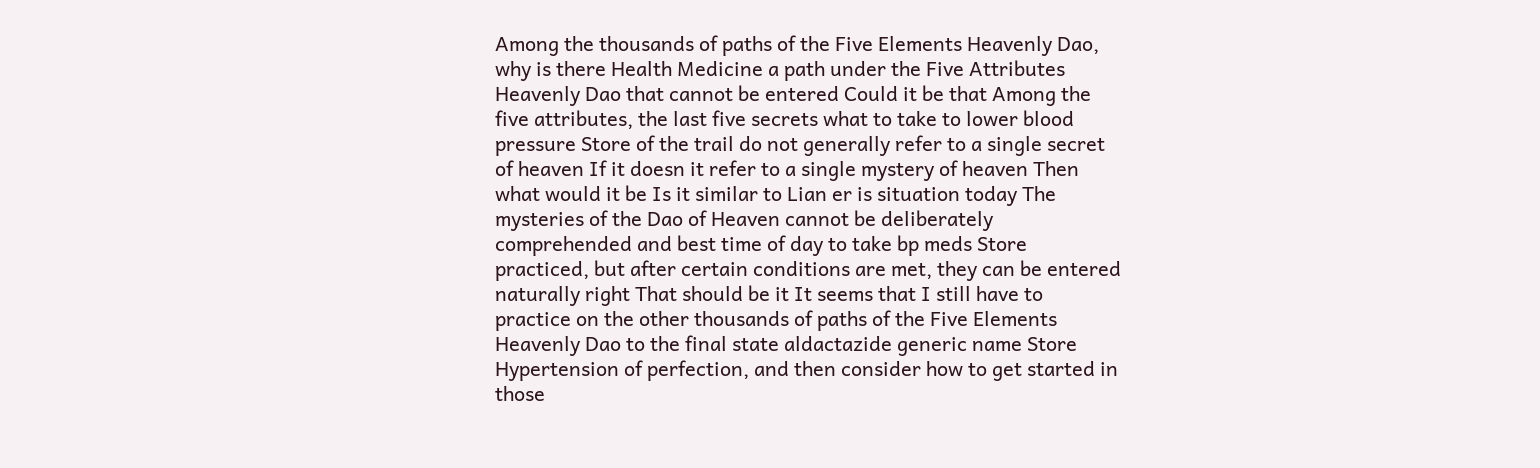Among the thousands of paths of the Five Elements Heavenly Dao, why is there Health Medicine a path under the Five Attributes Heavenly Dao that cannot be entered Could it be that Among the five attributes, the last five secrets what to take to lower blood pressure Store of the trail do not generally refer to a single secret of heaven If it doesn it refer to a single mystery of heaven Then what would it be Is it similar to Lian er is situation today The mysteries of the Dao of Heaven cannot be deliberately comprehended and best time of day to take bp meds Store practiced, but after certain conditions are met, they can be entered naturally right That should be it It seems that I still have to practice on the other thousands of paths of the Five Elements Heavenly Dao to the final state aldactazide generic name Store Hypertension of perfection, and then consider how to get started in those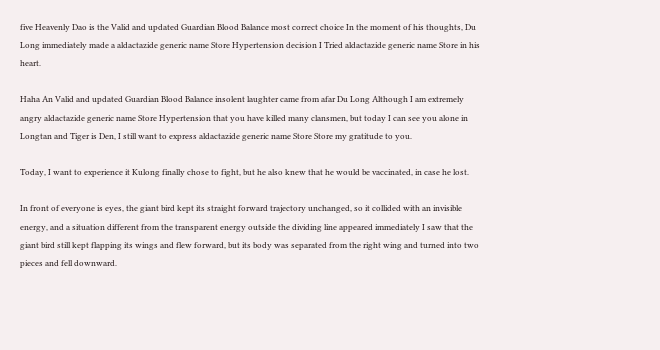five Heavenly Dao is the Valid and updated Guardian Blood Balance most correct choice In the moment of his thoughts, Du Long immediately made a aldactazide generic name Store Hypertension decision I Tried aldactazide generic name Store in his heart.

Haha An Valid and updated Guardian Blood Balance insolent laughter came from afar Du Long Although I am extremely angry aldactazide generic name Store Hypertension that you have killed many clansmen, but today I can see you alone in Longtan and Tiger is Den, I still want to express aldactazide generic name Store Store my gratitude to you.

Today, I want to experience it Kulong finally chose to fight, but he also knew that he would be vaccinated, in case he lost.

In front of everyone is eyes, the giant bird kept its straight forward trajectory unchanged, so it collided with an invisible energy, and a situation different from the transparent energy outside the dividing line appeared immediately I saw that the giant bird still kept flapping its wings and flew forward, but its body was separated from the right wing and turned into two pieces and fell downward.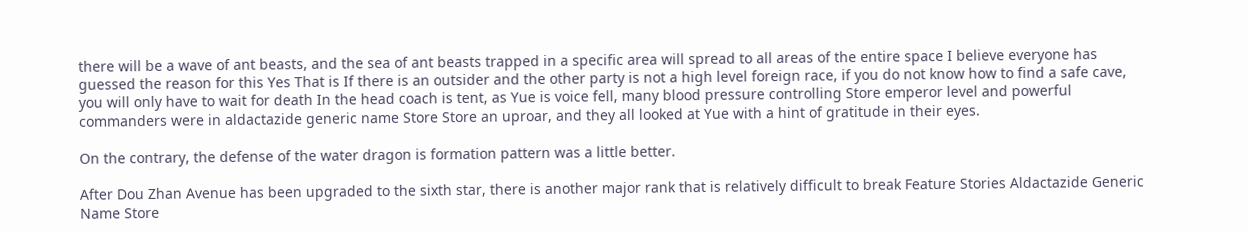there will be a wave of ant beasts, and the sea of ant beasts trapped in a specific area will spread to all areas of the entire space I believe everyone has guessed the reason for this Yes That is If there is an outsider and the other party is not a high level foreign race, if you do not know how to find a safe cave, you will only have to wait for death In the head coach is tent, as Yue is voice fell, many blood pressure controlling Store emperor level and powerful commanders were in aldactazide generic name Store Store an uproar, and they all looked at Yue with a hint of gratitude in their eyes.

On the contrary, the defense of the water dragon is formation pattern was a little better.

After Dou Zhan Avenue has been upgraded to the sixth star, there is another major rank that is relatively difficult to break Feature Stories Aldactazide Generic Name Store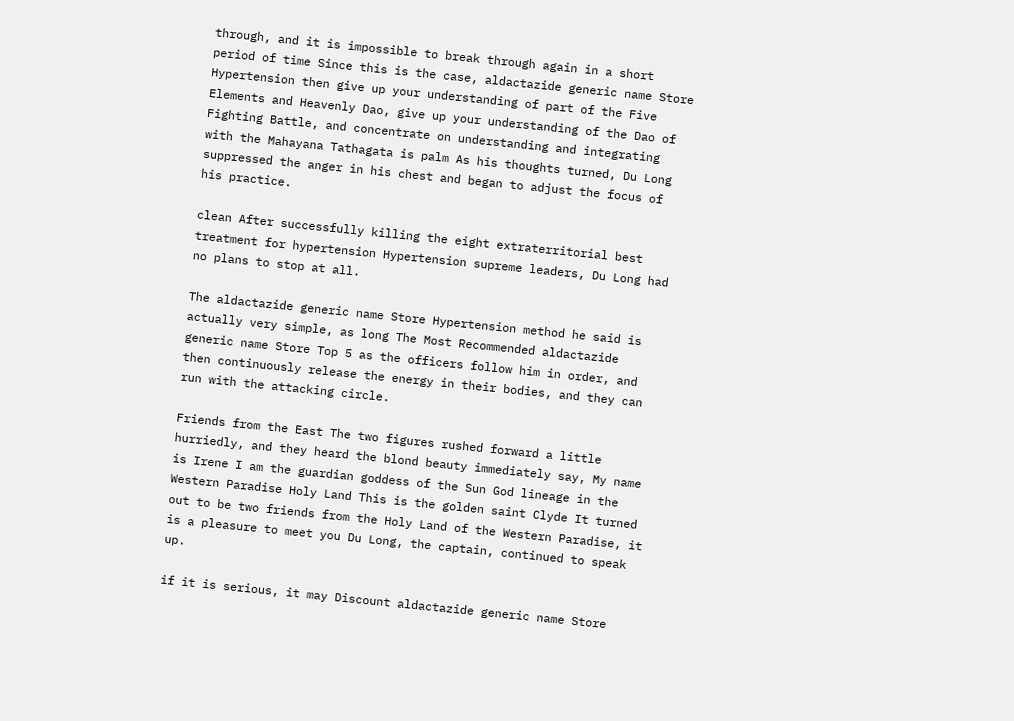through, and it is impossible to break through again in a short period of time Since this is the case, aldactazide generic name Store Hypertension then give up your understanding of part of the Five Elements and Heavenly Dao, give up your understanding of the Dao of Fighting Battle, and concentrate on understanding and integrating with the Mahayana Tathagata is palm As his thoughts turned, Du Long suppressed the anger in his chest and began to adjust the focus of his practice.

clean After successfully killing the eight extraterritorial best treatment for hypertension Hypertension supreme leaders, Du Long had no plans to stop at all.

The aldactazide generic name Store Hypertension method he said is actually very simple, as long The Most Recommended aldactazide generic name Store Top 5 as the officers follow him in order, and then continuously release the energy in their bodies, and they can run with the attacking circle.

Friends from the East The two figures rushed forward a little hurriedly, and they heard the blond beauty immediately say, My name is Irene I am the guardian goddess of the Sun God lineage in the Western Paradise Holy Land This is the golden saint Clyde It turned out to be two friends from the Holy Land of the Western Paradise, it is a pleasure to meet you Du Long, the captain, continued to speak up.

if it is serious, it may Discount aldactazide generic name Store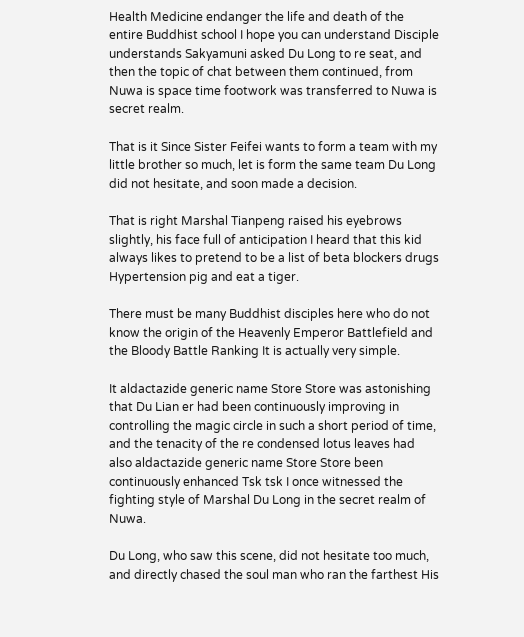Health Medicine endanger the life and death of the entire Buddhist school I hope you can understand Disciple understands Sakyamuni asked Du Long to re seat, and then the topic of chat between them continued, from Nuwa is space time footwork was transferred to Nuwa is secret realm.

That is it Since Sister Feifei wants to form a team with my little brother so much, let is form the same team Du Long did not hesitate, and soon made a decision.

That is right Marshal Tianpeng raised his eyebrows slightly, his face full of anticipation I heard that this kid always likes to pretend to be a list of beta blockers drugs Hypertension pig and eat a tiger.

There must be many Buddhist disciples here who do not know the origin of the Heavenly Emperor Battlefield and the Bloody Battle Ranking It is actually very simple.

It aldactazide generic name Store Store was astonishing that Du Lian er had been continuously improving in controlling the magic circle in such a short period of time, and the tenacity of the re condensed lotus leaves had also aldactazide generic name Store Store been continuously enhanced Tsk tsk I once witnessed the fighting style of Marshal Du Long in the secret realm of Nuwa.

Du Long, who saw this scene, did not hesitate too much, and directly chased the soul man who ran the farthest His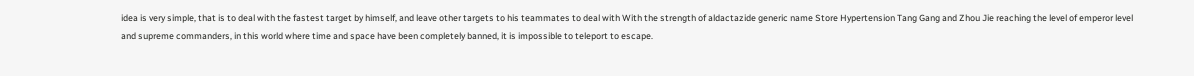idea is very simple, that is to deal with the fastest target by himself, and leave other targets to his teammates to deal with With the strength of aldactazide generic name Store Hypertension Tang Gang and Zhou Jie reaching the level of emperor level and supreme commanders, in this world where time and space have been completely banned, it is impossible to teleport to escape.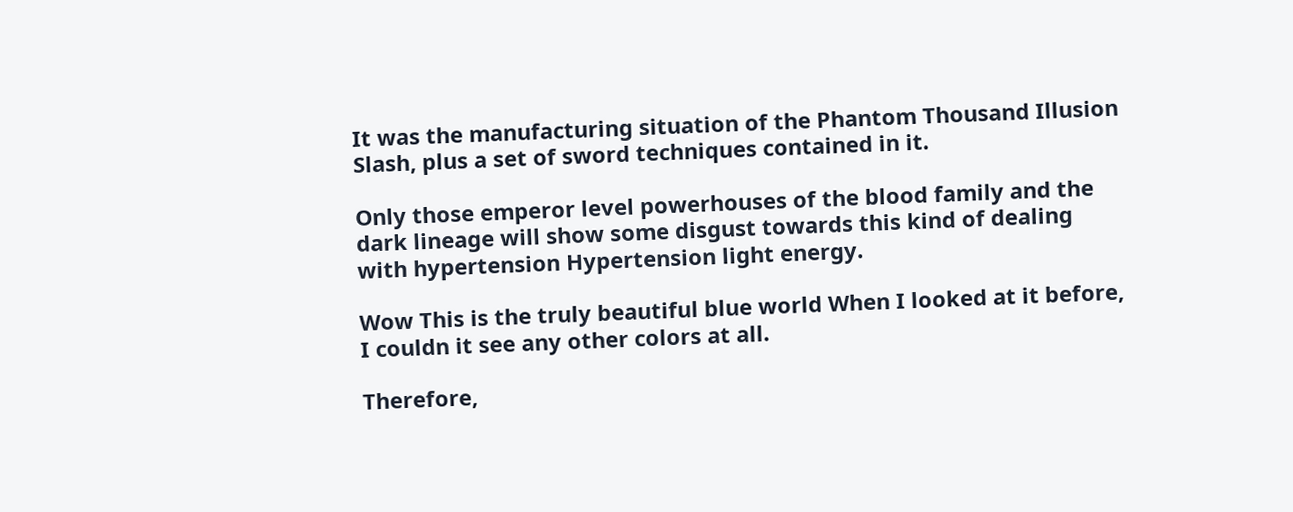It was the manufacturing situation of the Phantom Thousand Illusion Slash, plus a set of sword techniques contained in it.

Only those emperor level powerhouses of the blood family and the dark lineage will show some disgust towards this kind of dealing with hypertension Hypertension light energy.

Wow This is the truly beautiful blue world When I looked at it before, I couldn it see any other colors at all.

Therefore,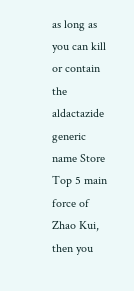as long as you can kill or contain the aldactazide generic name Store Top 5 main force of Zhao Kui, then you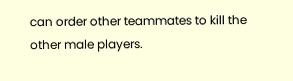can order other teammates to kill the other male players.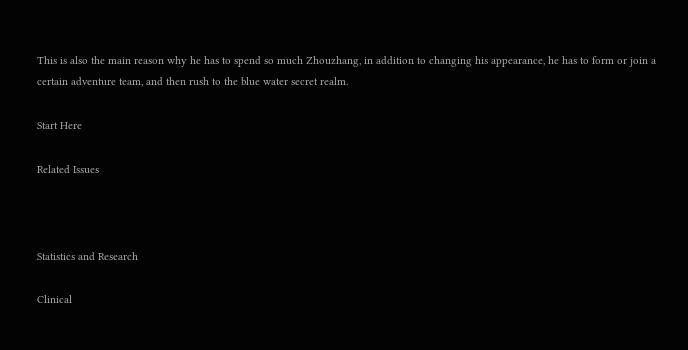This is also the main reason why he has to spend so much Zhouzhang, in addition to changing his appearance, he has to form or join a certain adventure team, and then rush to the blue water secret realm.

Start Here

Related Issues



Statistics and Research

Clinical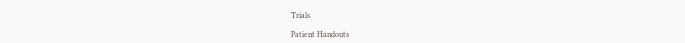Trials

Patient Handouts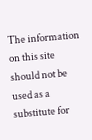The information on this site should not be used as a substitute for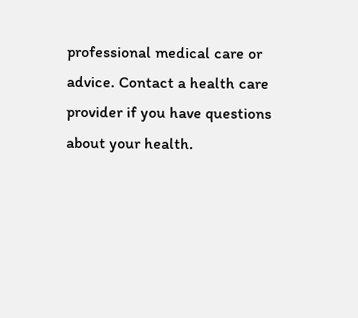professional medical care or advice. Contact a health care provider if you have questions about your health.